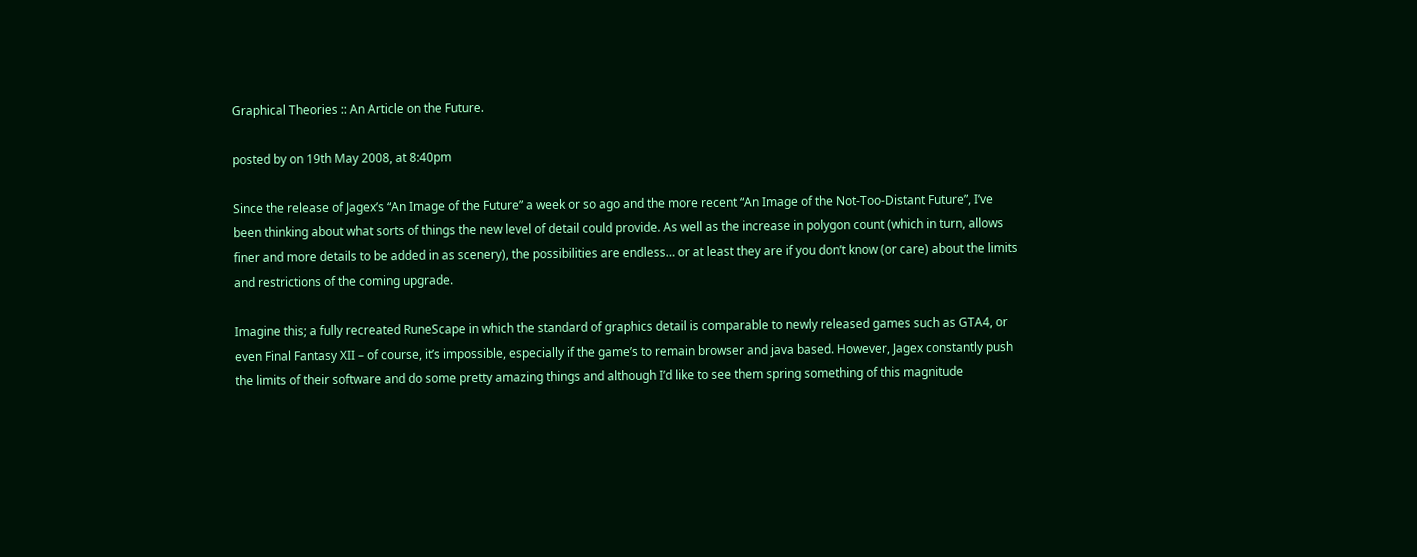Graphical Theories :: An Article on the Future.

posted by on 19th May 2008, at 8:40pm

Since the release of Jagex’s “An Image of the Future” a week or so ago and the more recent “An Image of the Not-Too-Distant Future”, I’ve been thinking about what sorts of things the new level of detail could provide. As well as the increase in polygon count (which in turn, allows finer and more details to be added in as scenery), the possibilities are endless… or at least they are if you don’t know (or care) about the limits and restrictions of the coming upgrade.

Imagine this; a fully recreated RuneScape in which the standard of graphics detail is comparable to newly released games such as GTA4, or even Final Fantasy XII – of course, it’s impossible, especially if the game’s to remain browser and java based. However, Jagex constantly push the limits of their software and do some pretty amazing things and although I’d like to see them spring something of this magnitude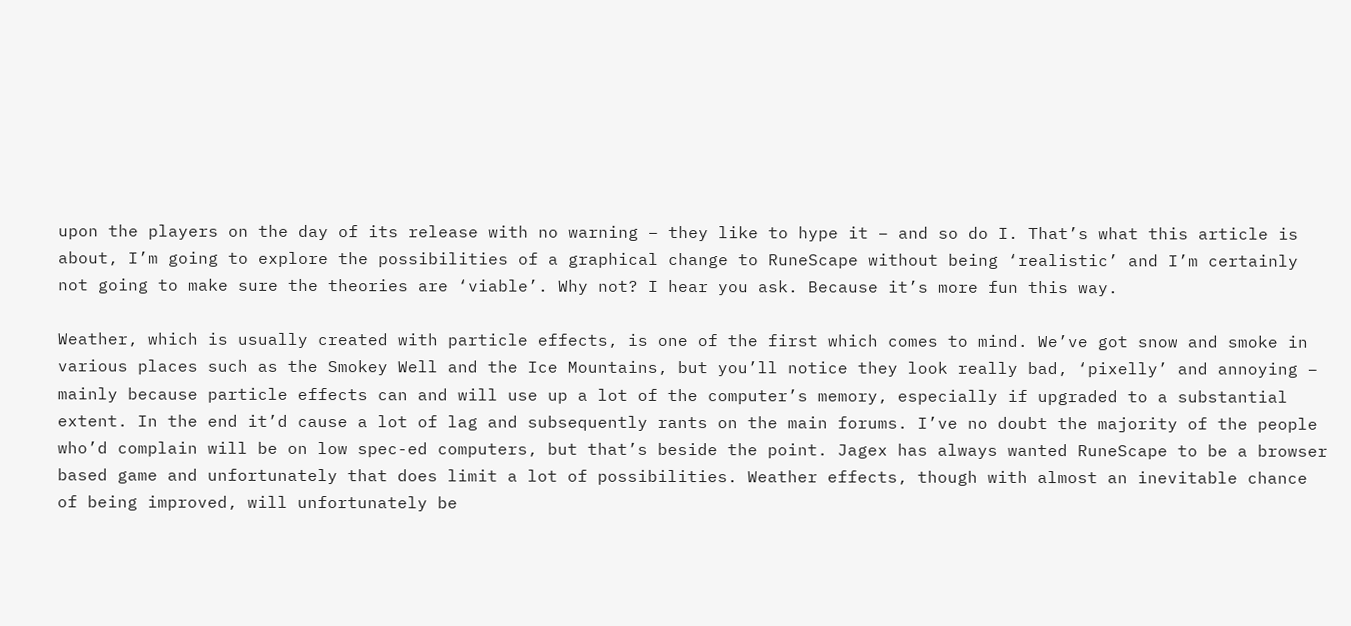upon the players on the day of its release with no warning – they like to hype it – and so do I. That’s what this article is about, I’m going to explore the possibilities of a graphical change to RuneScape without being ‘realistic’ and I’m certainly not going to make sure the theories are ‘viable’. Why not? I hear you ask. Because it’s more fun this way.

Weather, which is usually created with particle effects, is one of the first which comes to mind. We’ve got snow and smoke in various places such as the Smokey Well and the Ice Mountains, but you’ll notice they look really bad, ‘pixelly’ and annoying – mainly because particle effects can and will use up a lot of the computer’s memory, especially if upgraded to a substantial extent. In the end it’d cause a lot of lag and subsequently rants on the main forums. I’ve no doubt the majority of the people who’d complain will be on low spec-ed computers, but that’s beside the point. Jagex has always wanted RuneScape to be a browser based game and unfortunately that does limit a lot of possibilities. Weather effects, though with almost an inevitable chance of being improved, will unfortunately be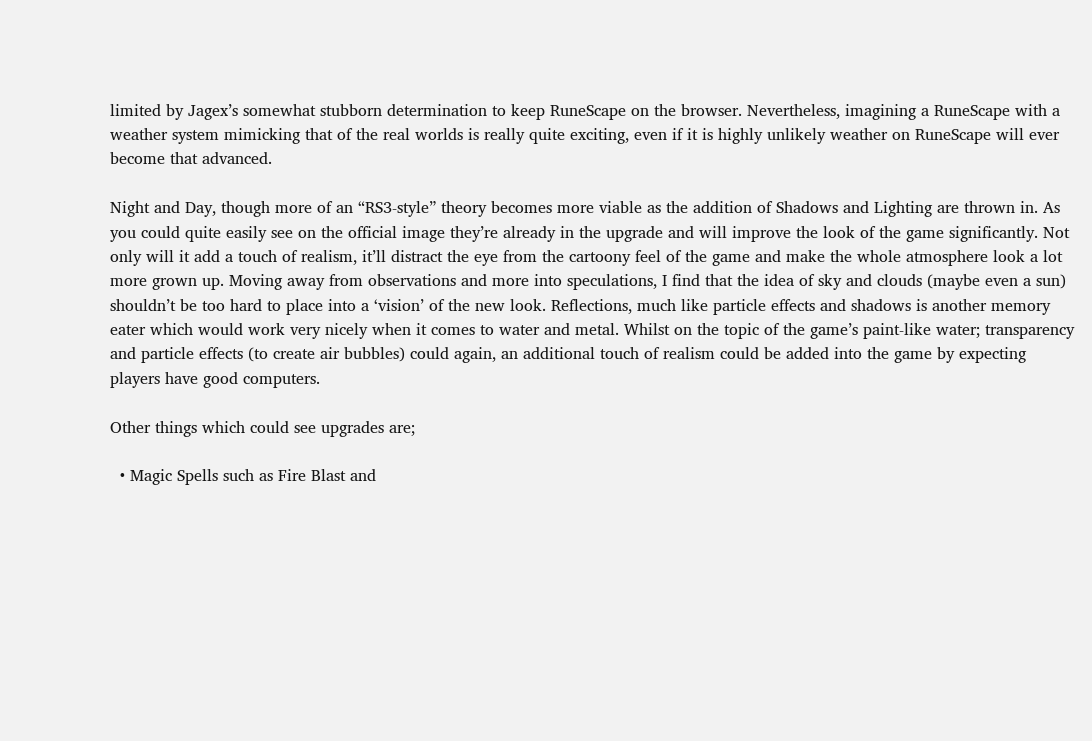limited by Jagex’s somewhat stubborn determination to keep RuneScape on the browser. Nevertheless, imagining a RuneScape with a weather system mimicking that of the real worlds is really quite exciting, even if it is highly unlikely weather on RuneScape will ever become that advanced.

Night and Day, though more of an “RS3-style” theory becomes more viable as the addition of Shadows and Lighting are thrown in. As you could quite easily see on the official image they’re already in the upgrade and will improve the look of the game significantly. Not only will it add a touch of realism, it’ll distract the eye from the cartoony feel of the game and make the whole atmosphere look a lot more grown up. Moving away from observations and more into speculations, I find that the idea of sky and clouds (maybe even a sun) shouldn’t be too hard to place into a ‘vision’ of the new look. Reflections, much like particle effects and shadows is another memory eater which would work very nicely when it comes to water and metal. Whilst on the topic of the game’s paint-like water; transparency and particle effects (to create air bubbles) could again, an additional touch of realism could be added into the game by expecting players have good computers.

Other things which could see upgrades are;

  • Magic Spells such as Fire Blast and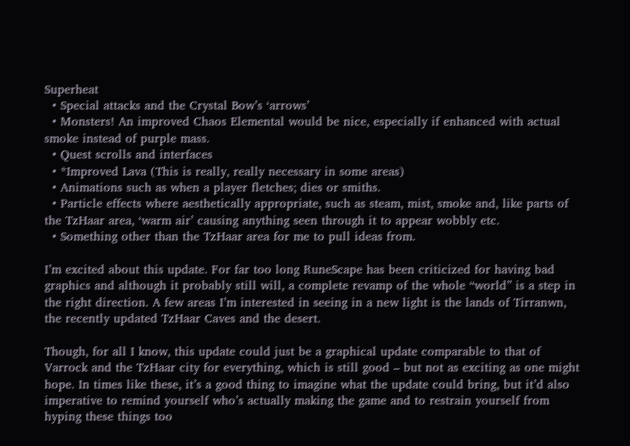Superheat
  • Special attacks and the Crystal Bow’s ‘arrows’
  • Monsters! An improved Chaos Elemental would be nice, especially if enhanced with actual smoke instead of purple mass.
  • Quest scrolls and interfaces
  • *Improved Lava (This is really, really necessary in some areas)
  • Animations such as when a player fletches; dies or smiths.
  • Particle effects where aesthetically appropriate, such as steam, mist, smoke and, like parts of the TzHaar area, ‘warm air’ causing anything seen through it to appear wobbly etc.
  • Something other than the TzHaar area for me to pull ideas from.

I’m excited about this update. For far too long RuneScape has been criticized for having bad graphics and although it probably still will, a complete revamp of the whole “world” is a step in the right direction. A few areas I’m interested in seeing in a new light is the lands of Tirranwn, the recently updated TzHaar Caves and the desert.

Though, for all I know, this update could just be a graphical update comparable to that of Varrock and the TzHaar city for everything, which is still good – but not as exciting as one might hope. In times like these, it’s a good thing to imagine what the update could bring, but it’d also imperative to remind yourself who’s actually making the game and to restrain yourself from hyping these things too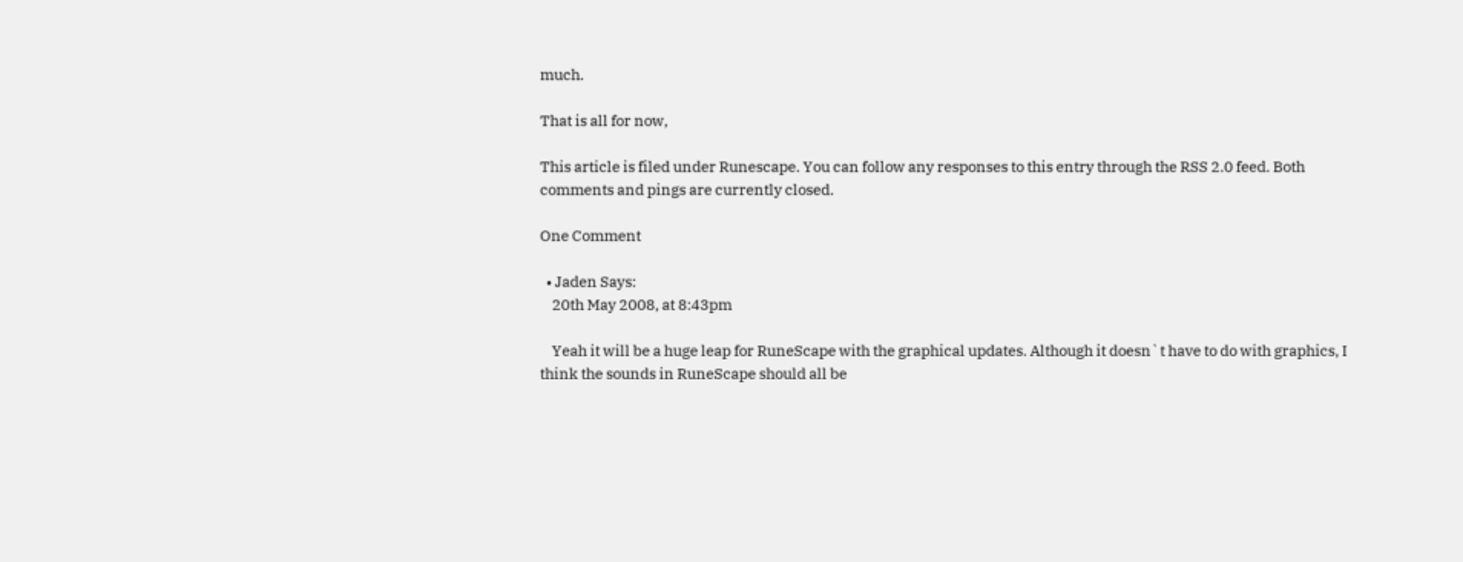much.

That is all for now,

This article is filed under Runescape. You can follow any responses to this entry through the RSS 2.0 feed. Both comments and pings are currently closed.

One Comment

  • Jaden Says:
    20th May 2008, at 8:43pm

    Yeah it will be a huge leap for RuneScape with the graphical updates. Although it doesn`t have to do with graphics, I think the sounds in RuneScape should all be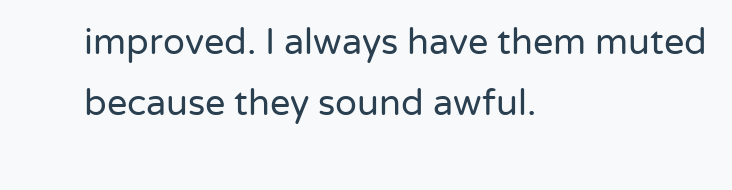improved. I always have them muted because they sound awful.